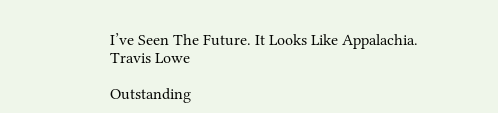I’ve Seen The Future. It Looks Like Appalachia.
Travis Lowe

Outstanding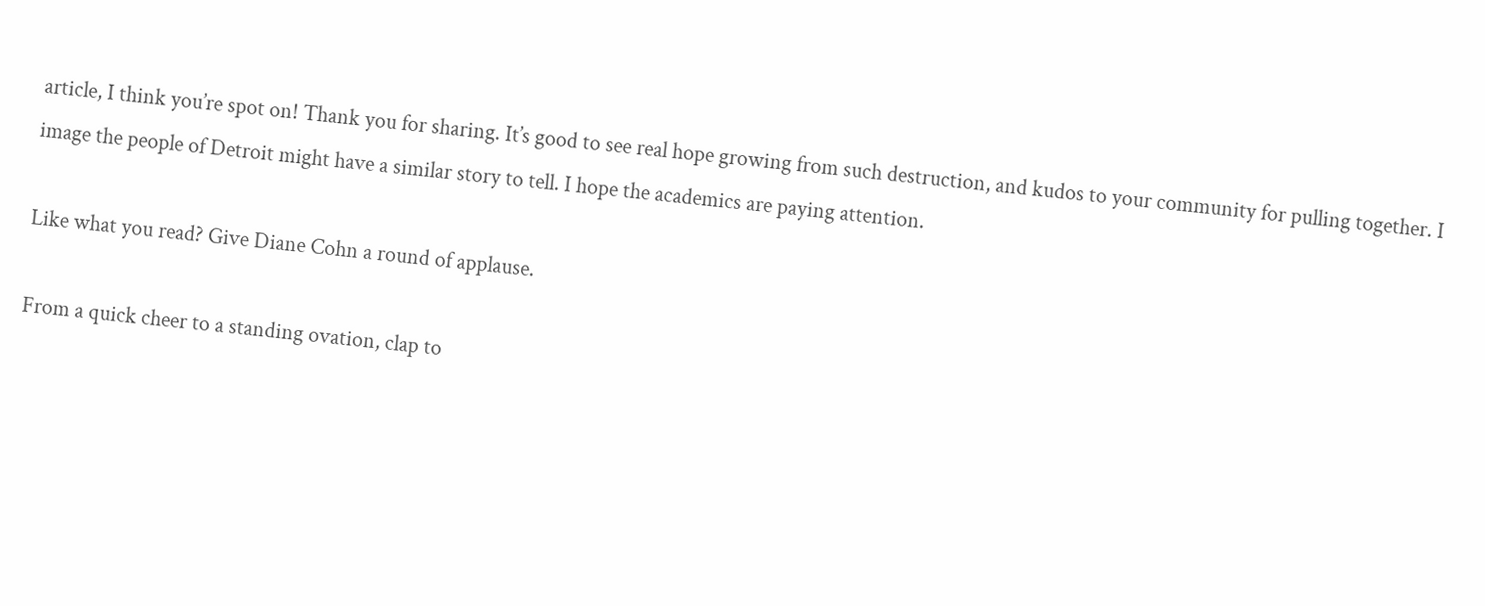article, I think you’re spot on! Thank you for sharing. It’s good to see real hope growing from such destruction, and kudos to your community for pulling together. I image the people of Detroit might have a similar story to tell. I hope the academics are paying attention.

Like what you read? Give Diane Cohn a round of applause.

From a quick cheer to a standing ovation, clap to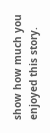show how much you enjoyed this story.